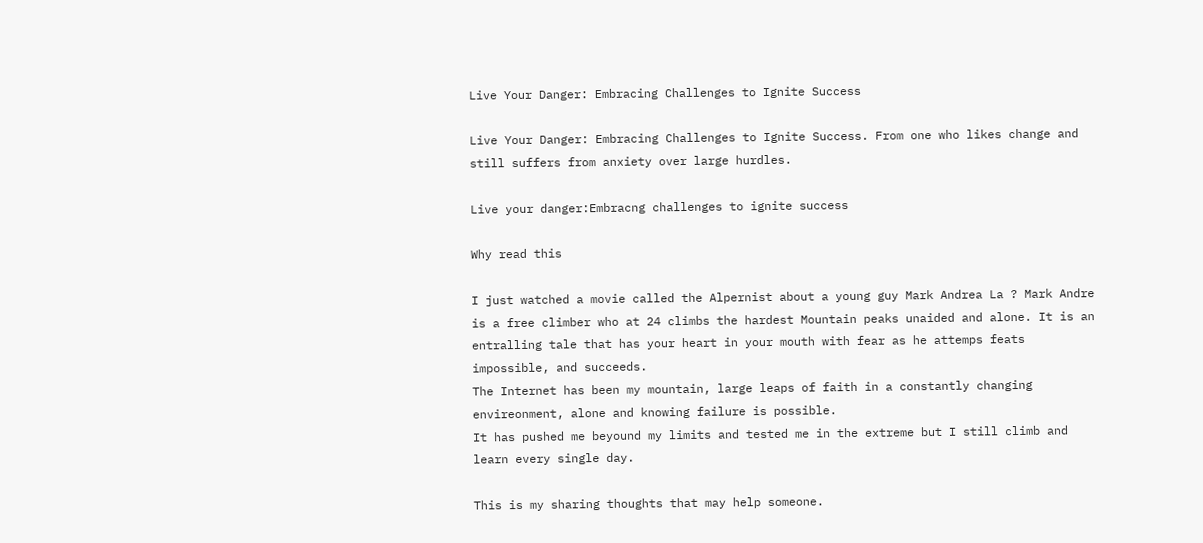Live Your Danger: Embracing Challenges to Ignite Success

Live Your Danger: Embracing Challenges to Ignite Success. From one who likes change and still suffers from anxiety over large hurdles.

Live your danger:Embracng challenges to ignite success

Why read this

I just watched a movie called the Alpernist about a young guy Mark Andrea La ? Mark Andre is a free climber who at 24 climbs the hardest Mountain peaks unaided and alone. It is an entralling tale that has your heart in your mouth with fear as he attemps feats impossible, and succeeds.
The Internet has been my mountain, large leaps of faith in a constantly changing envireonment, alone and knowing failure is possible.
It has pushed me beyound my limits and tested me in the extreme but I still climb and learn every single day.

This is my sharing thoughts that may help someone.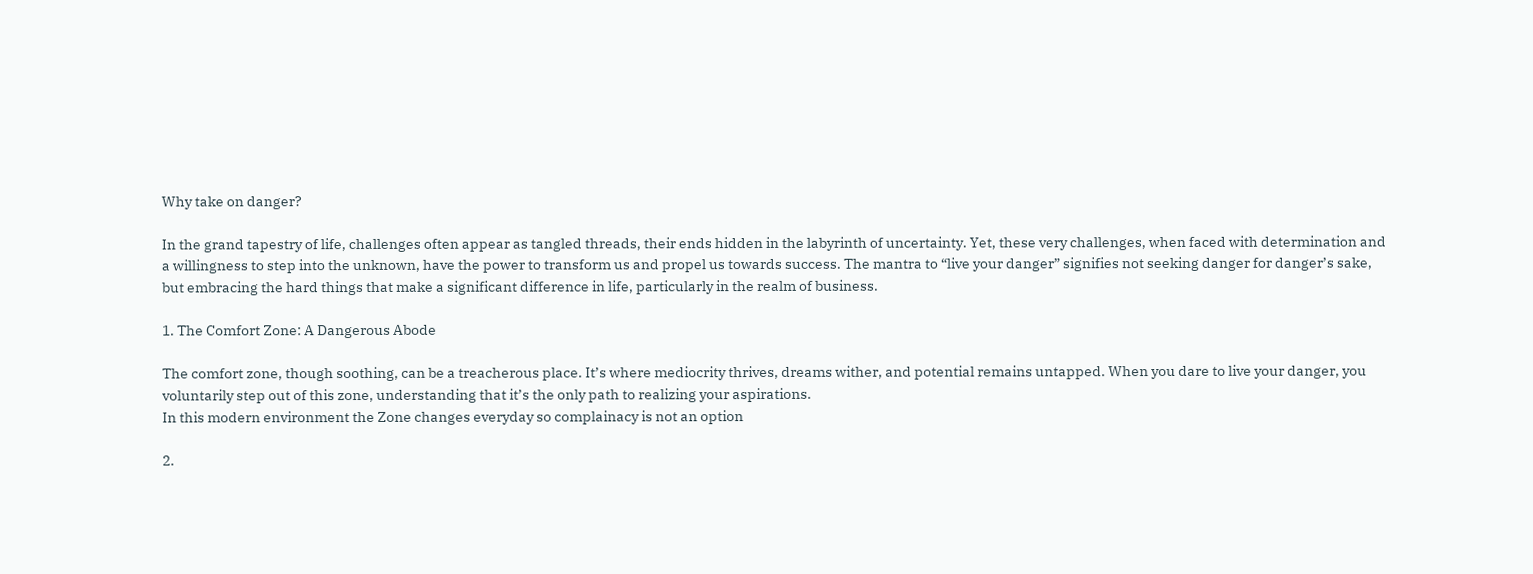Why take on danger?

In the grand tapestry of life, challenges often appear as tangled threads, their ends hidden in the labyrinth of uncertainty. Yet, these very challenges, when faced with determination and a willingness to step into the unknown, have the power to transform us and propel us towards success. The mantra to “live your danger” signifies not seeking danger for danger’s sake, but embracing the hard things that make a significant difference in life, particularly in the realm of business.

1. The Comfort Zone: A Dangerous Abode

The comfort zone, though soothing, can be a treacherous place. It’s where mediocrity thrives, dreams wither, and potential remains untapped. When you dare to live your danger, you voluntarily step out of this zone, understanding that it’s the only path to realizing your aspirations.
In this modern environment the Zone changes everyday so complainacy is not an option

2.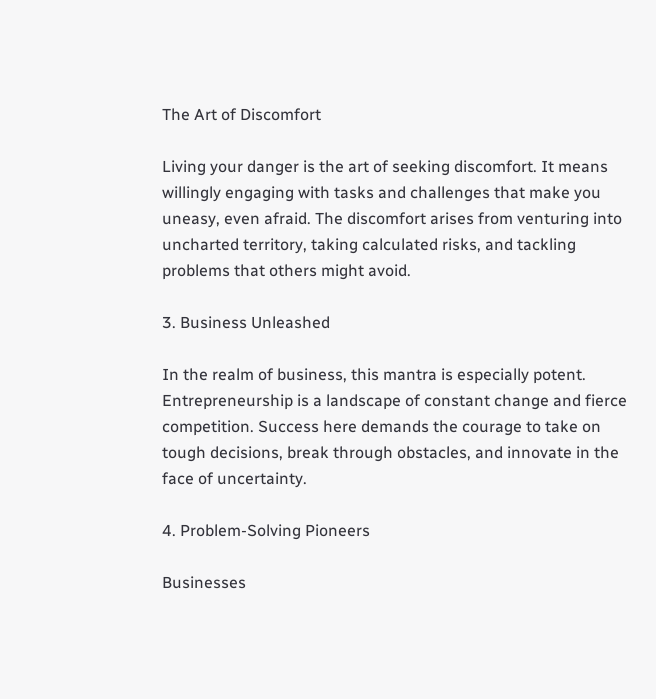The Art of Discomfort

Living your danger is the art of seeking discomfort. It means willingly engaging with tasks and challenges that make you uneasy, even afraid. The discomfort arises from venturing into uncharted territory, taking calculated risks, and tackling problems that others might avoid.

3. Business Unleashed

In the realm of business, this mantra is especially potent. Entrepreneurship is a landscape of constant change and fierce competition. Success here demands the courage to take on tough decisions, break through obstacles, and innovate in the face of uncertainty.

4. Problem-Solving Pioneers

Businesses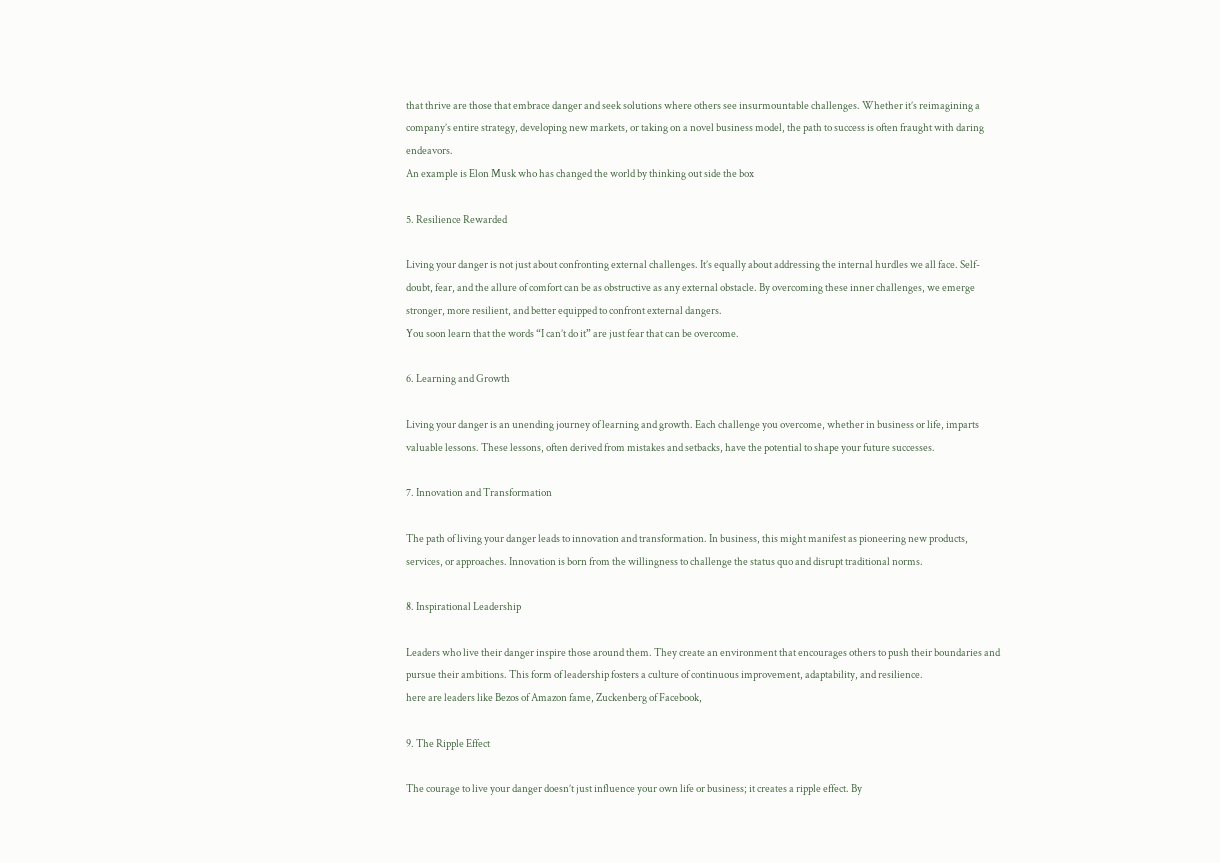that thrive are those that embrace danger and seek solutions where others see insurmountable challenges. Whether it’s reimagining a company’s entire strategy, developing new markets, or taking on a novel business model, the path to success is often fraught with daring endeavors.
An example is Elon Musk who has changed the world by thinking out side the box

5. Resilience Rewarded

Living your danger is not just about confronting external challenges. It’s equally about addressing the internal hurdles we all face. Self-doubt, fear, and the allure of comfort can be as obstructive as any external obstacle. By overcoming these inner challenges, we emerge stronger, more resilient, and better equipped to confront external dangers.
You soon learn that the words “I can’t do it” are just fear that can be overcome.

6. Learning and Growth

Living your danger is an unending journey of learning and growth. Each challenge you overcome, whether in business or life, imparts valuable lessons. These lessons, often derived from mistakes and setbacks, have the potential to shape your future successes.

7. Innovation and Transformation

The path of living your danger leads to innovation and transformation. In business, this might manifest as pioneering new products, services, or approaches. Innovation is born from the willingness to challenge the status quo and disrupt traditional norms.

8. Inspirational Leadership

Leaders who live their danger inspire those around them. They create an environment that encourages others to push their boundaries and pursue their ambitions. This form of leadership fosters a culture of continuous improvement, adaptability, and resilience.
here are leaders like Bezos of Amazon fame, Zuckenberg of Facebook,

9. The Ripple Effect

The courage to live your danger doesn’t just influence your own life or business; it creates a ripple effect. By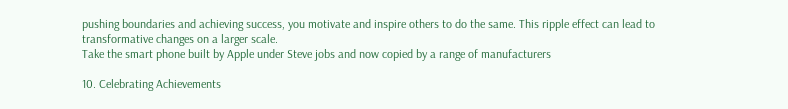pushing boundaries and achieving success, you motivate and inspire others to do the same. This ripple effect can lead to transformative changes on a larger scale.
Take the smart phone built by Apple under Steve jobs and now copied by a range of manufacturers

10. Celebrating Achievements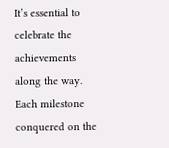It’s essential to celebrate the achievements along the way. Each milestone conquered on the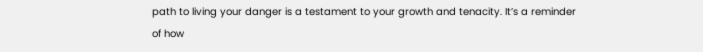path to living your danger is a testament to your growth and tenacity. It’s a reminder of how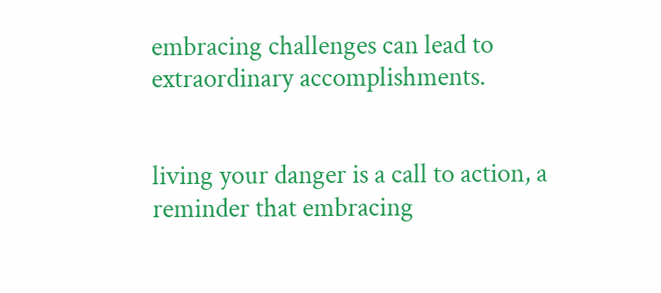embracing challenges can lead to extraordinary accomplishments.


living your danger is a call to action, a reminder that embracing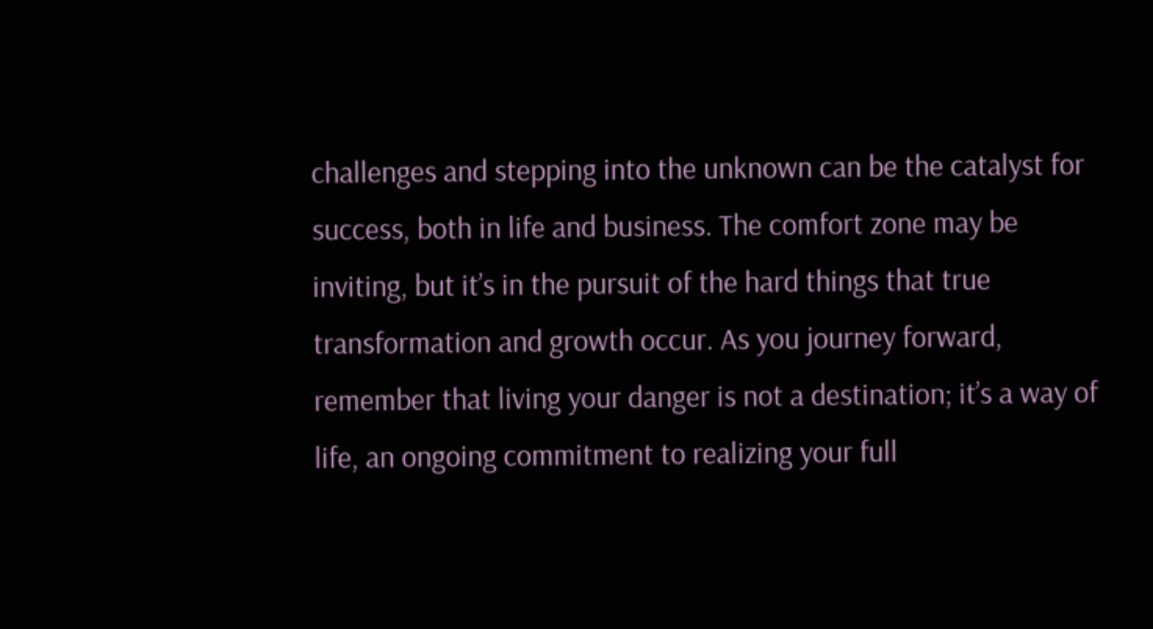challenges and stepping into the unknown can be the catalyst for success, both in life and business. The comfort zone may be inviting, but it’s in the pursuit of the hard things that true transformation and growth occur. As you journey forward, remember that living your danger is not a destination; it’s a way of life, an ongoing commitment to realizing your full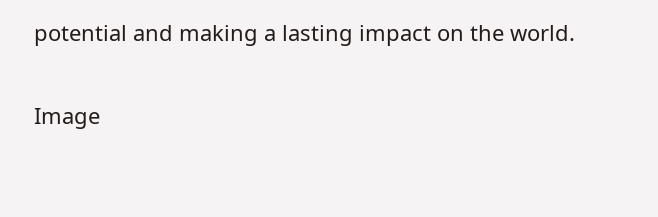potential and making a lasting impact on the world.

Image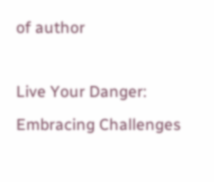of author

Live Your Danger: Embracing Challenges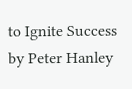to Ignite Success by Peter Hanley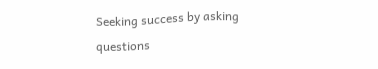Seeking success by asking questions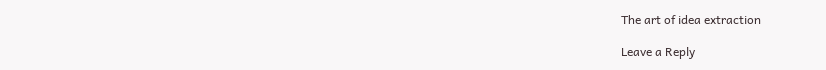The art of idea extraction

Leave a Reply